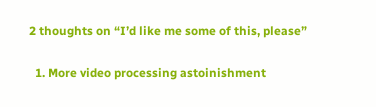2 thoughts on “I’d like me some of this, please”

  1. More video processing astoinishment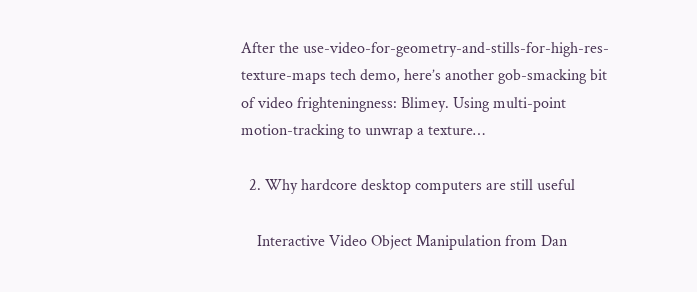After the use-video-for-geometry-and-stills-for-high-res-texture-maps tech demo, here’s another gob-smacking bit of video frighteningness: Blimey. Using multi-point motion-tracking to unwrap a texture…

  2. Why hardcore desktop computers are still useful

    Interactive Video Object Manipulation from Dan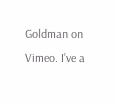Goldman on Vimeo. I’ve a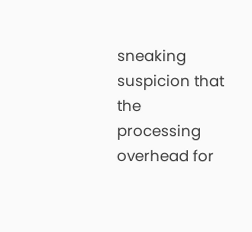sneaking suspicion that the processing overhead for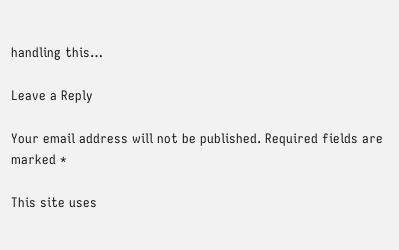handling this…

Leave a Reply

Your email address will not be published. Required fields are marked *

This site uses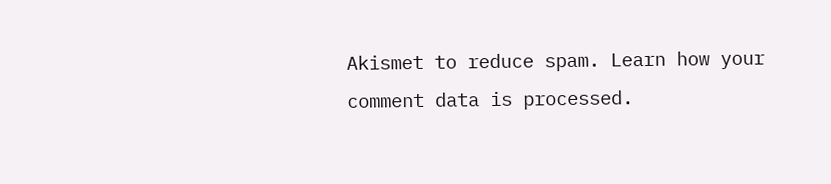Akismet to reduce spam. Learn how your comment data is processed.